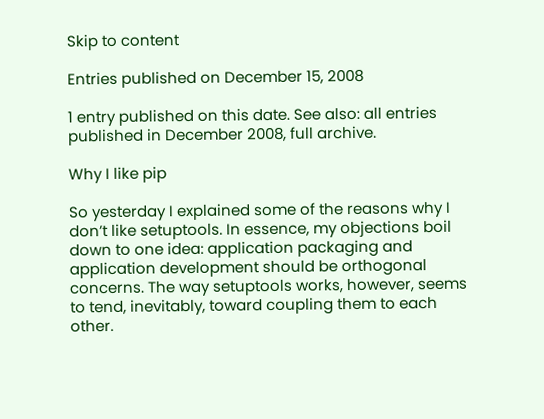Skip to content

Entries published on December 15, 2008

1 entry published on this date. See also: all entries published in December 2008, full archive.

Why I like pip

So yesterday I explained some of the reasons why I don’t like setuptools. In essence, my objections boil down to one idea: application packaging and application development should be orthogonal concerns. The way setuptools works, however, seems to tend, inevitably, toward coupling them to each other.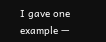I gave one example —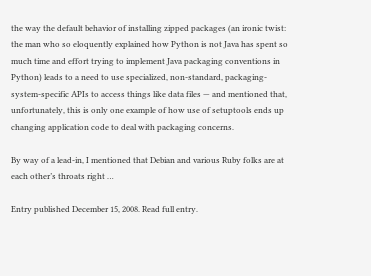the way the default behavior of installing zipped packages (an ironic twist: the man who so eloquently explained how Python is not Java has spent so much time and effort trying to implement Java packaging conventions in Python) leads to a need to use specialized, non-standard, packaging-system-specific APIs to access things like data files — and mentioned that, unfortunately, this is only one example of how use of setuptools ends up changing application code to deal with packaging concerns.

By way of a lead-in, I mentioned that Debian and various Ruby folks are at each other’s throats right …

Entry published December 15, 2008. Read full entry.